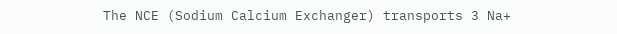The NCE (Sodium Calcium Exchanger) transports 3 Na+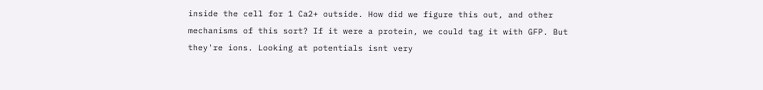inside the cell for 1 Ca2+ outside. How did we figure this out, and other mechanisms of this sort? If it were a protein, we could tag it with GFP. But they're ions. Looking at potentials isnt very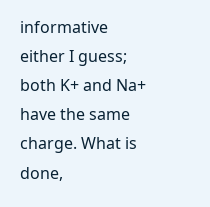informative either I guess; both K+ and Na+ have the same charge. What is done,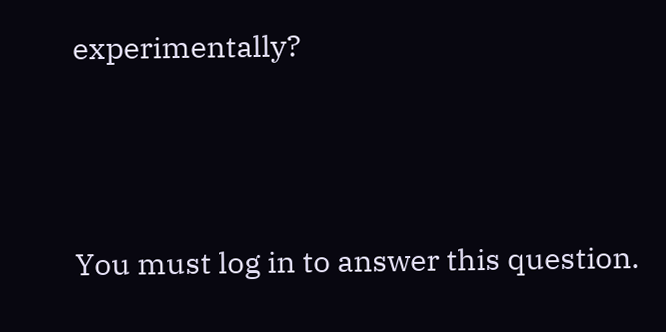experimentally?



You must log in to answer this question.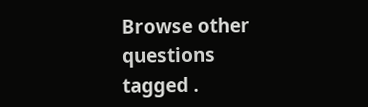Browse other questions tagged .